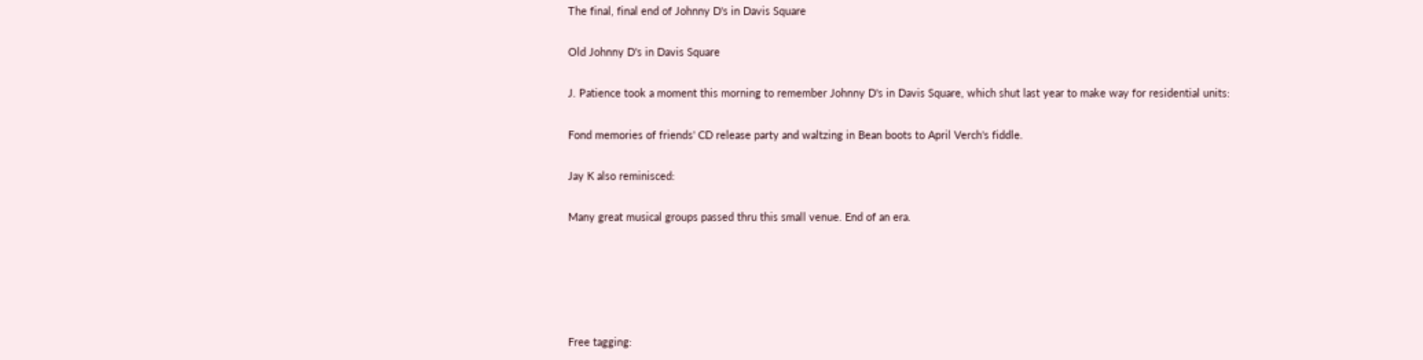The final, final end of Johnny D's in Davis Square

Old Johnny D's in Davis Square

J. Patience took a moment this morning to remember Johnny D's in Davis Square, which shut last year to make way for residential units:

Fond memories of friends' CD release party and waltzing in Bean boots to April Verch's fiddle.

Jay K also reminisced:

Many great musical groups passed thru this small venue. End of an era.





Free tagging: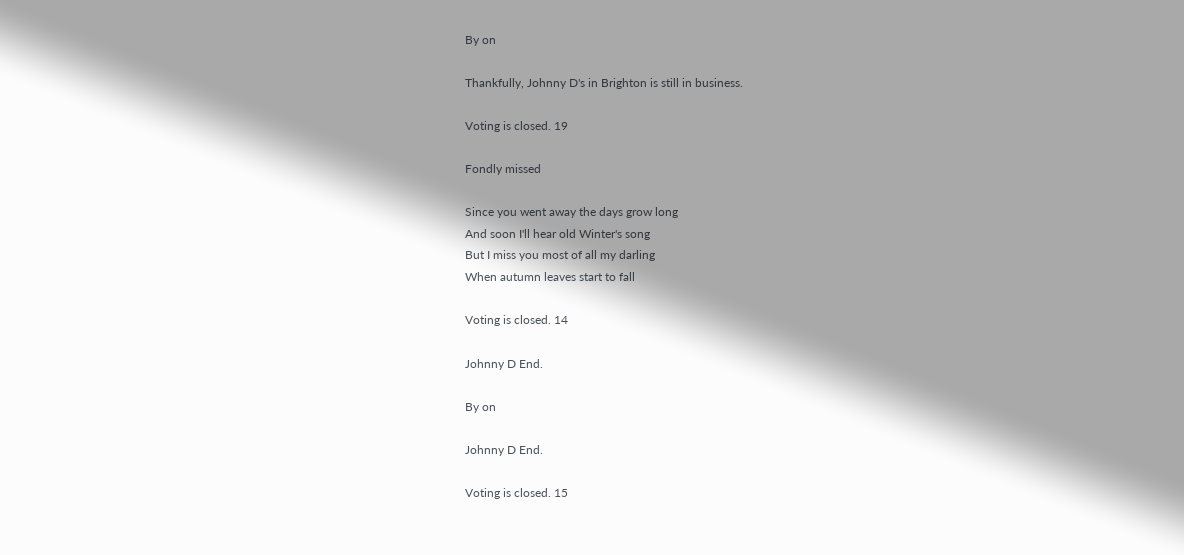By on

Thankfully, Johnny D's in Brighton is still in business.

Voting is closed. 19

Fondly missed

Since you went away the days grow long
And soon I'll hear old Winter's song
But I miss you most of all my darling
When autumn leaves start to fall

Voting is closed. 14

Johnny D End.

By on

Johnny D End.

Voting is closed. 15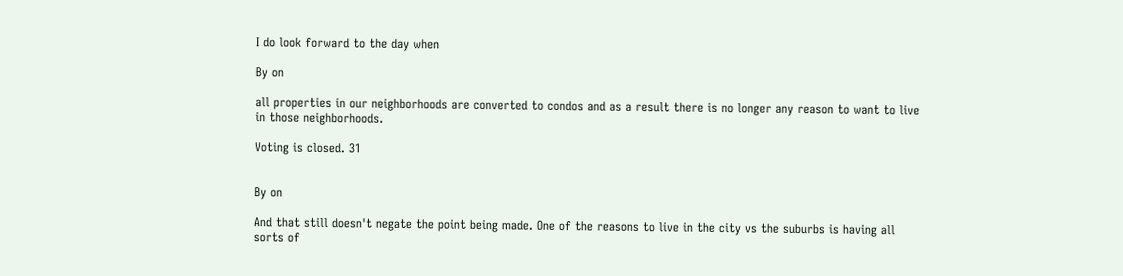I do look forward to the day when

By on

all properties in our neighborhoods are converted to condos and as a result there is no longer any reason to want to live in those neighborhoods.

Voting is closed. 31


By on

And that still doesn't negate the point being made. One of the reasons to live in the city vs the suburbs is having all sorts of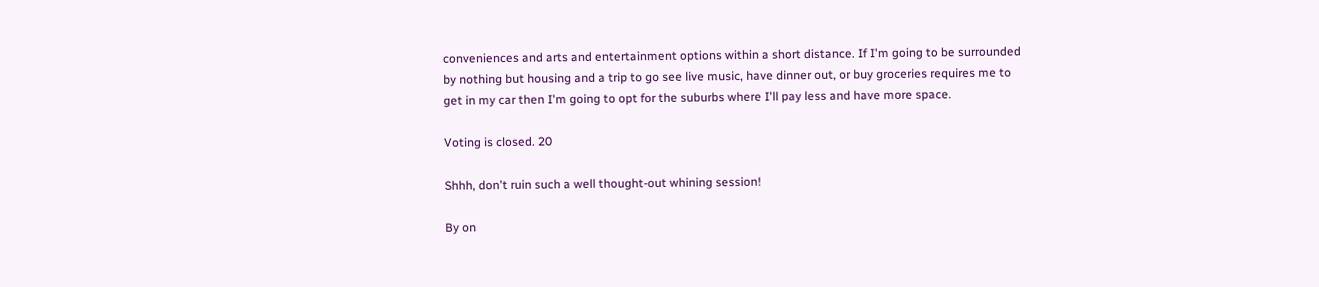conveniences and arts and entertainment options within a short distance. If I'm going to be surrounded by nothing but housing and a trip to go see live music, have dinner out, or buy groceries requires me to get in my car then I'm going to opt for the suburbs where I'll pay less and have more space.

Voting is closed. 20

Shhh, don't ruin such a well thought-out whining session!

By on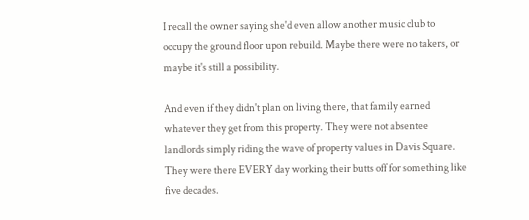I recall the owner saying she'd even allow another music club to occupy the ground floor upon rebuild. Maybe there were no takers, or maybe it's still a possibility.

And even if they didn't plan on living there, that family earned whatever they get from this property. They were not absentee landlords simply riding the wave of property values in Davis Square. They were there EVERY day working their butts off for something like five decades.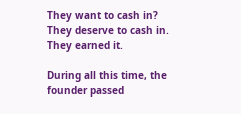They want to cash in? They deserve to cash in. They earned it.

During all this time, the founder passed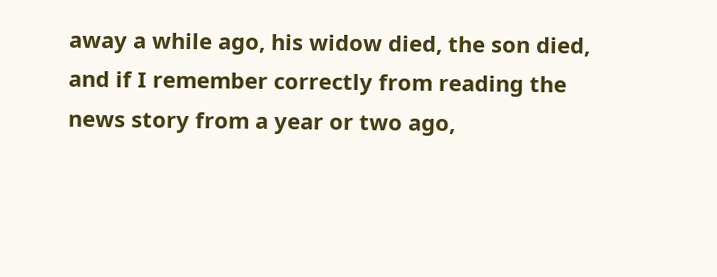away a while ago, his widow died, the son died, and if I remember correctly from reading the news story from a year or two ago,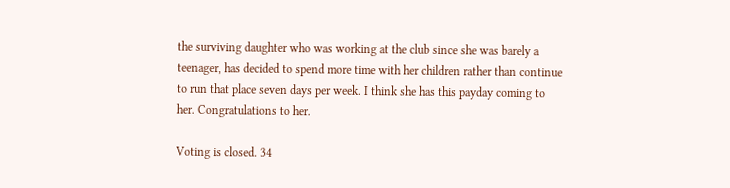the surviving daughter who was working at the club since she was barely a teenager, has decided to spend more time with her children rather than continue to run that place seven days per week. I think she has this payday coming to her. Congratulations to her.

Voting is closed. 34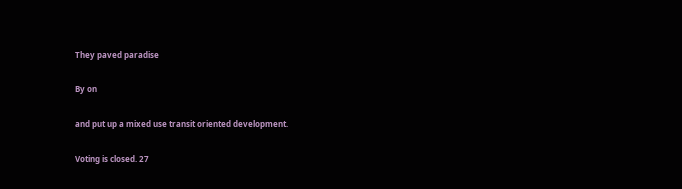They paved paradise

By on

and put up a mixed use transit oriented development.

Voting is closed. 27